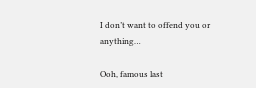I don’t want to offend you or anything…

Ooh, famous last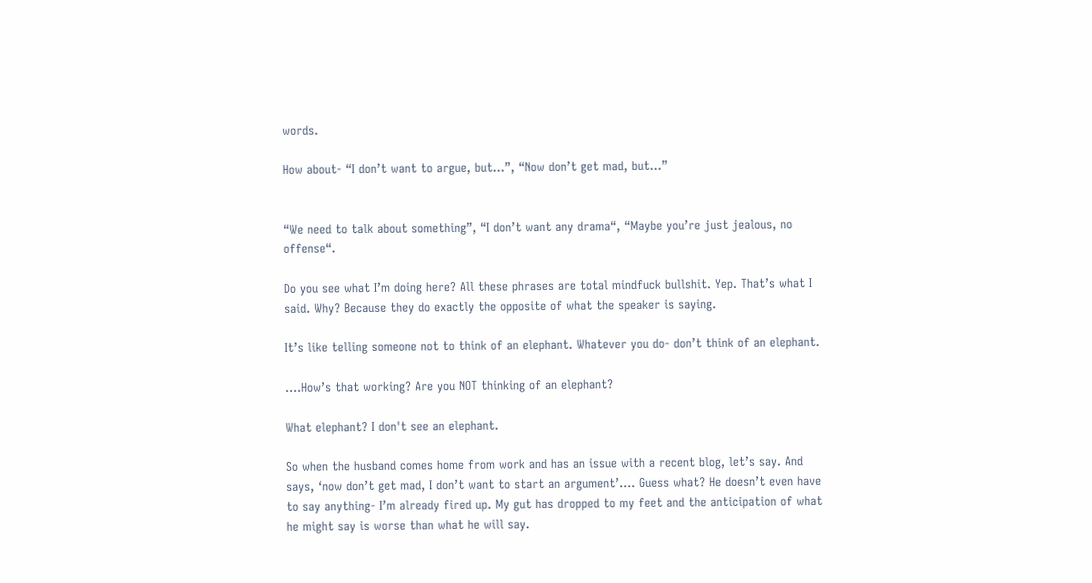words.

How about- “I don’t want to argue, but…”, “Now don’t get mad, but…”


“We need to talk about something”, “I don’t want any drama“, “Maybe you’re just jealous, no offense“.

Do you see what I’m doing here? All these phrases are total mindfuck bullshit. Yep. That’s what I said. Why? Because they do exactly the opposite of what the speaker is saying.

It’s like telling someone not to think of an elephant. Whatever you do- don’t think of an elephant.

….How’s that working? Are you NOT thinking of an elephant?

What elephant? I don't see an elephant.

So when the husband comes home from work and has an issue with a recent blog, let’s say. And says, ‘now don’t get mad, I don’t want to start an argument’…. Guess what? He doesn’t even have to say anything- I’m already fired up. My gut has dropped to my feet and the anticipation of what he might say is worse than what he will say.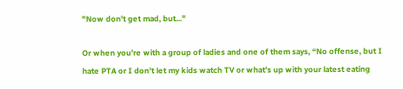"Now don't get mad, but..."

Or when you’re with a group of ladies and one of them says, “No offense, but I hate PTA or I don’t let my kids watch TV or what’s up with your latest eating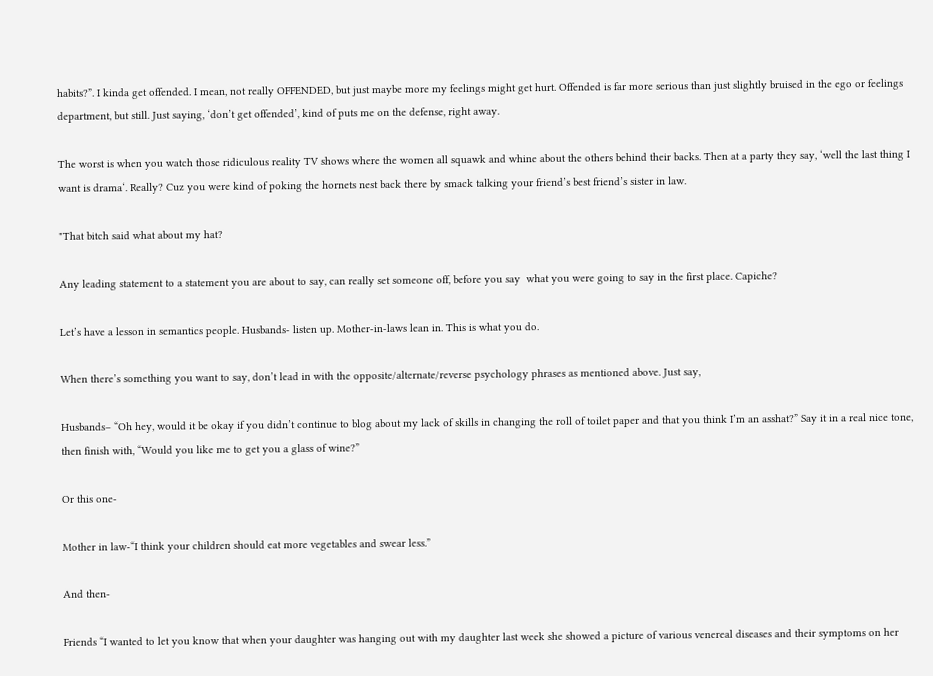habits?”. I kinda get offended. I mean, not really OFFENDED, but just maybe more my feelings might get hurt. Offended is far more serious than just slightly bruised in the ego or feelings department, but still. Just saying, ‘don’t get offended’, kind of puts me on the defense, right away.

The worst is when you watch those ridiculous reality TV shows where the women all squawk and whine about the others behind their backs. Then at a party they say, ‘well the last thing I want is drama‘. Really? Cuz you were kind of poking the hornets nest back there by smack talking your friend’s best friend’s sister in law.

"That bitch said what about my hat?

Any leading statement to a statement you are about to say, can really set someone off, before you say  what you were going to say in the first place. Capiche?

Let’s have a lesson in semantics people. Husbands- listen up. Mother-in-laws lean in. This is what you do.

When there’s something you want to say, don’t lead in with the opposite/alternate/reverse psychology phrases as mentioned above. Just say,

Husbands– “Oh hey, would it be okay if you didn’t continue to blog about my lack of skills in changing the roll of toilet paper and that you think I’m an asshat?” Say it in a real nice tone, then finish with, “Would you like me to get you a glass of wine?”

Or this one-

Mother in law-“I think your children should eat more vegetables and swear less.”

And then-

Friends “I wanted to let you know that when your daughter was hanging out with my daughter last week she showed a picture of various venereal diseases and their symptoms on her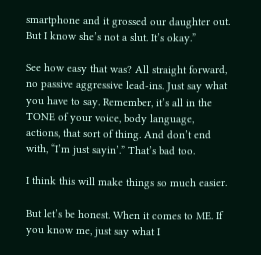smartphone and it grossed our daughter out. But I know she’s not a slut. It’s okay.”

See how easy that was? All straight forward, no passive aggressive lead-ins. Just say what you have to say. Remember, it’s all in the TONE of your voice, body language, actions, that sort of thing. And don’t end with, “I’m just sayin’.” That’s bad too.

I think this will make things so much easier.

But let’s be honest. When it comes to ME. If you know me, just say what I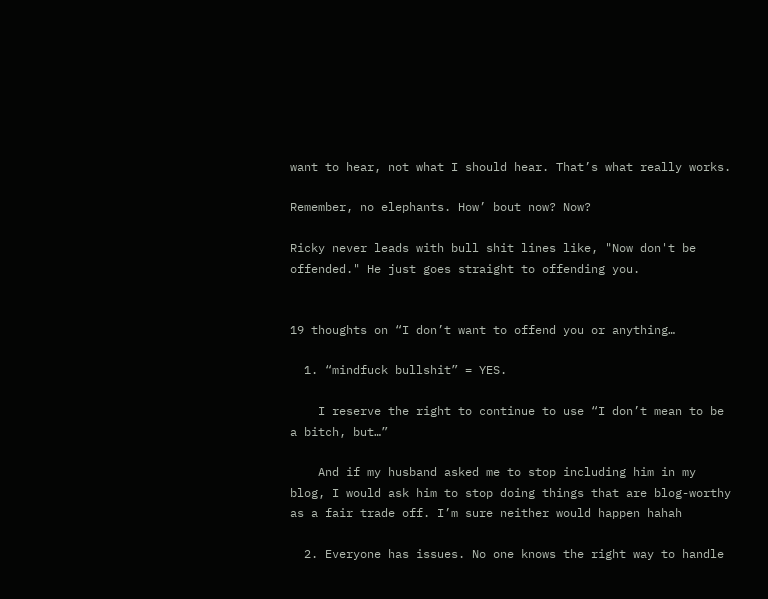want to hear, not what I should hear. That’s what really works.

Remember, no elephants. How’ bout now? Now?

Ricky never leads with bull shit lines like, "Now don't be offended." He just goes straight to offending you.


19 thoughts on “I don’t want to offend you or anything…

  1. “mindfuck bullshit” = YES.

    I reserve the right to continue to use “I don’t mean to be a bitch, but…”

    And if my husband asked me to stop including him in my blog, I would ask him to stop doing things that are blog-worthy as a fair trade off. I’m sure neither would happen hahah

  2. Everyone has issues. No one knows the right way to handle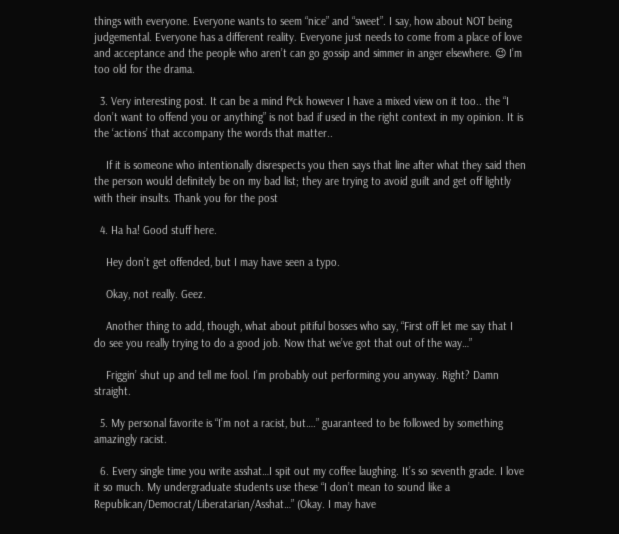things with everyone. Everyone wants to seem “nice” and “sweet”. I say, how about NOT being judgemental. Everyone has a different reality. Everyone just needs to come from a place of love and acceptance and the people who aren’t can go gossip and simmer in anger elsewhere. 😉 I’m too old for the drama.

  3. Very interesting post. It can be a mind f*ck however I have a mixed view on it too.. the “I don’t want to offend you or anything” is not bad if used in the right context in my opinion. It is the ‘actions’ that accompany the words that matter..

    If it is someone who intentionally disrespects you then says that line after what they said then the person would definitely be on my bad list; they are trying to avoid guilt and get off lightly with their insults. Thank you for the post

  4. Ha ha! Good stuff here.

    Hey don’t get offended, but I may have seen a typo.

    Okay, not really. Geez.

    Another thing to add, though, what about pitiful bosses who say, “First off let me say that I do see you really trying to do a good job. Now that we’ve got that out of the way…”

    Friggin’ shut up and tell me fool. I’m probably out performing you anyway. Right? Damn straight.

  5. My personal favorite is “I’m not a racist, but….” guaranteed to be followed by something amazingly racist.

  6. Every single time you write asshat…I spit out my coffee laughing. It’s so seventh grade. I love it so much. My undergraduate students use these “I don’t mean to sound like a Republican/Democrat/Liberatarian/Asshat…” (Okay. I may have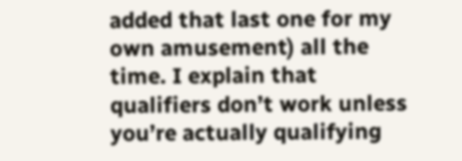added that last one for my own amusement) all the time. I explain that qualifiers don’t work unless you’re actually qualifying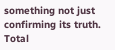something not just confirming its truth. Total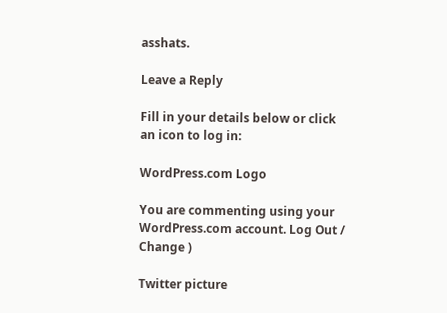asshats.

Leave a Reply

Fill in your details below or click an icon to log in:

WordPress.com Logo

You are commenting using your WordPress.com account. Log Out /  Change )

Twitter picture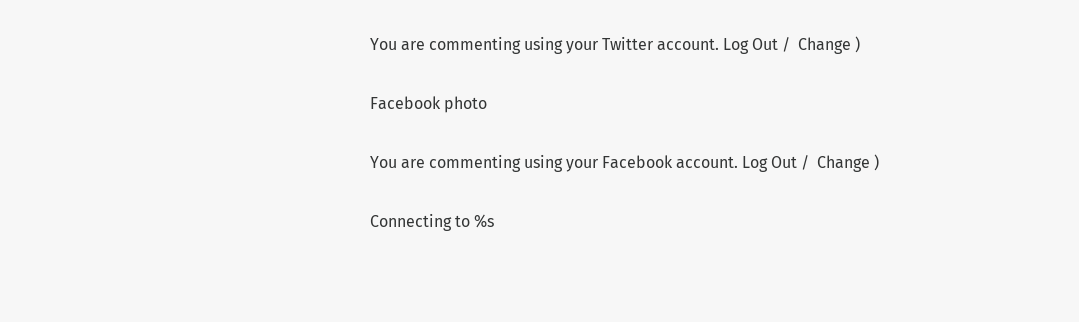You are commenting using your Twitter account. Log Out /  Change )

Facebook photo

You are commenting using your Facebook account. Log Out /  Change )

Connecting to %s